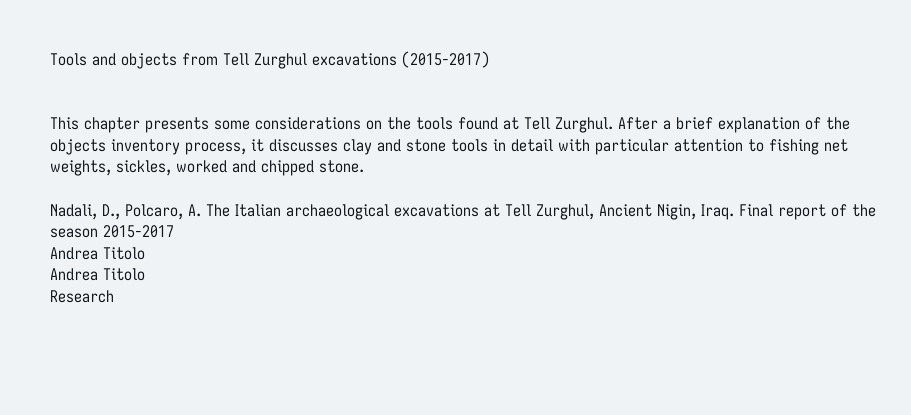Tools and objects from Tell Zurghul excavations (2015-2017)


This chapter presents some considerations on the tools found at Tell Zurghul. After a brief explanation of the objects inventory process, it discusses clay and stone tools in detail with particular attention to fishing net weights, sickles, worked and chipped stone.

Nadali, D., Polcaro, A. The Italian archaeological excavations at Tell Zurghul, Ancient Nigin, Iraq. Final report of the season 2015-2017
Andrea Titolo
Andrea Titolo
Research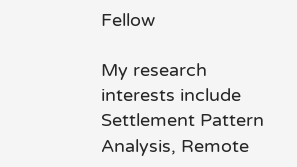Fellow

My research interests include Settlement Pattern Analysis, Remote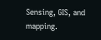Sensing, GIS, and mapping.